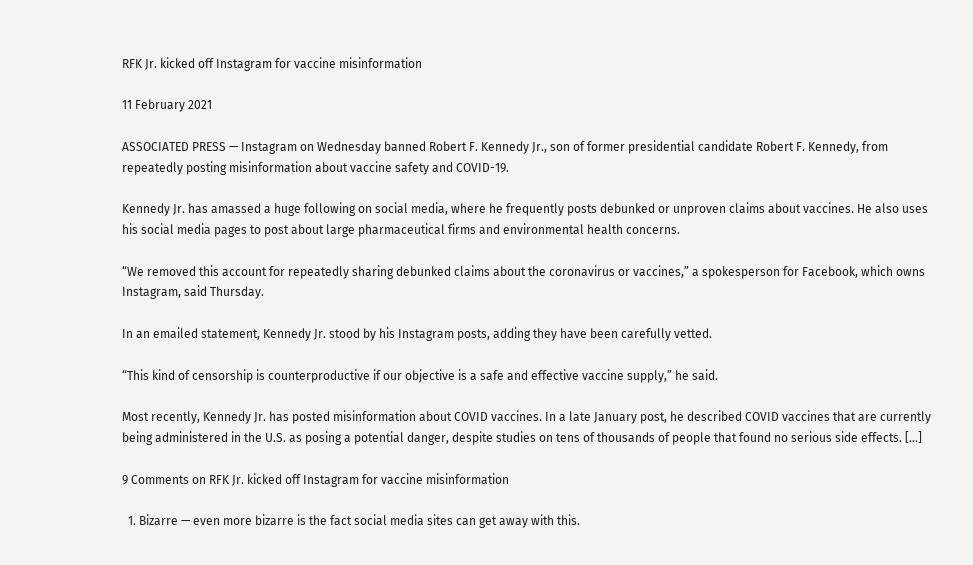RFK Jr. kicked off Instagram for vaccine misinformation

11 February 2021

ASSOCIATED PRESS — Instagram on Wednesday banned Robert F. Kennedy Jr., son of former presidential candidate Robert F. Kennedy, from repeatedly posting misinformation about vaccine safety and COVID-19.

Kennedy Jr. has amassed a huge following on social media, where he frequently posts debunked or unproven claims about vaccines. He also uses his social media pages to post about large pharmaceutical firms and environmental health concerns.

“We removed this account for repeatedly sharing debunked claims about the coronavirus or vaccines,” a spokesperson for Facebook, which owns Instagram, said Thursday.

In an emailed statement, Kennedy Jr. stood by his Instagram posts, adding they have been carefully vetted.

“This kind of censorship is counterproductive if our objective is a safe and effective vaccine supply,” he said.

Most recently, Kennedy Jr. has posted misinformation about COVID vaccines. In a late January post, he described COVID vaccines that are currently being administered in the U.S. as posing a potential danger, despite studies on tens of thousands of people that found no serious side effects. […]

9 Comments on RFK Jr. kicked off Instagram for vaccine misinformation

  1. Bizarre — even more bizarre is the fact social media sites can get away with this.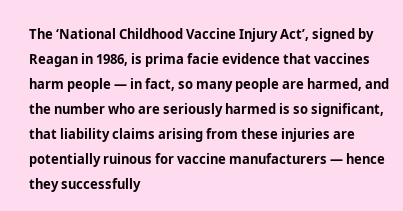The ‘National Childhood Vaccine Injury Act’, signed by Reagan in 1986, is prima facie evidence that vaccines harm people — in fact, so many people are harmed, and the number who are seriously harmed is so significant, that liability claims arising from these injuries are potentially ruinous for vaccine manufacturers — hence they successfully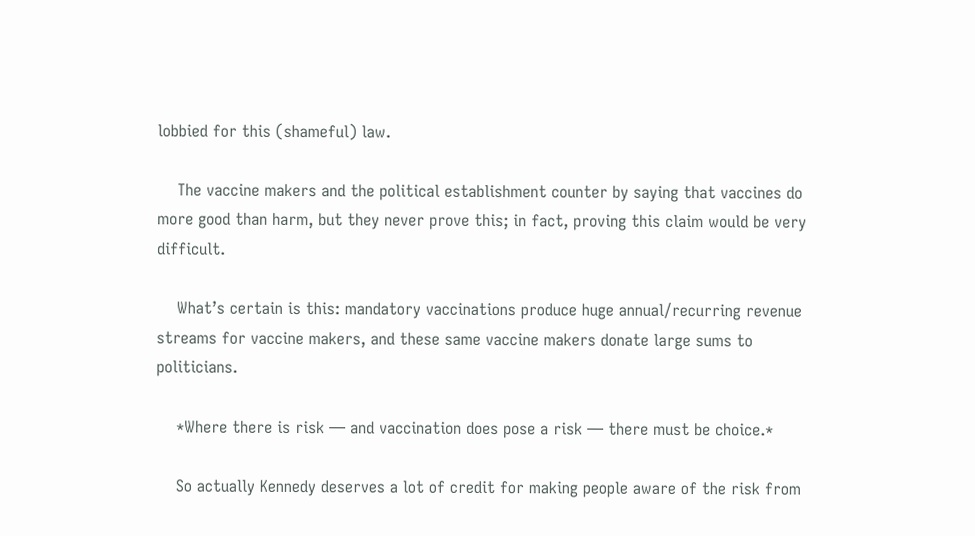lobbied for this (shameful) law.

    The vaccine makers and the political establishment counter by saying that vaccines do more good than harm, but they never prove this; in fact, proving this claim would be very difficult.

    What’s certain is this: mandatory vaccinations produce huge annual/recurring revenue streams for vaccine makers, and these same vaccine makers donate large sums to politicians.

    *Where there is risk — and vaccination does pose a risk — there must be choice.*

    So actually Kennedy deserves a lot of credit for making people aware of the risk from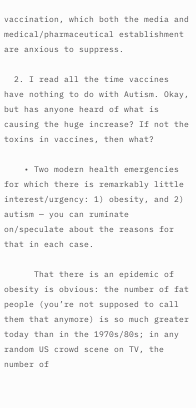vaccination, which both the media and medical/pharmaceutical establishment are anxious to suppress.

  2. I read all the time vaccines have nothing to do with Autism. Okay, but has anyone heard of what is causing the huge increase? If not the toxins in vaccines, then what?

    • Two modern health emergencies for which there is remarkably little interest/urgency: 1) obesity, and 2) autism — you can ruminate on/speculate about the reasons for that in each case.

      That there is an epidemic of obesity is obvious: the number of fat people (you’re not supposed to call them that anymore) is so much greater today than in the 1970s/80s; in any random US crowd scene on TV, the number of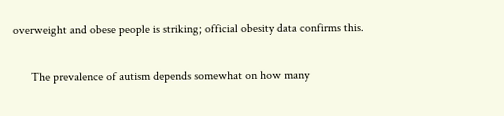overweight and obese people is striking; official obesity data confirms this.

      The prevalence of autism depends somewhat on how many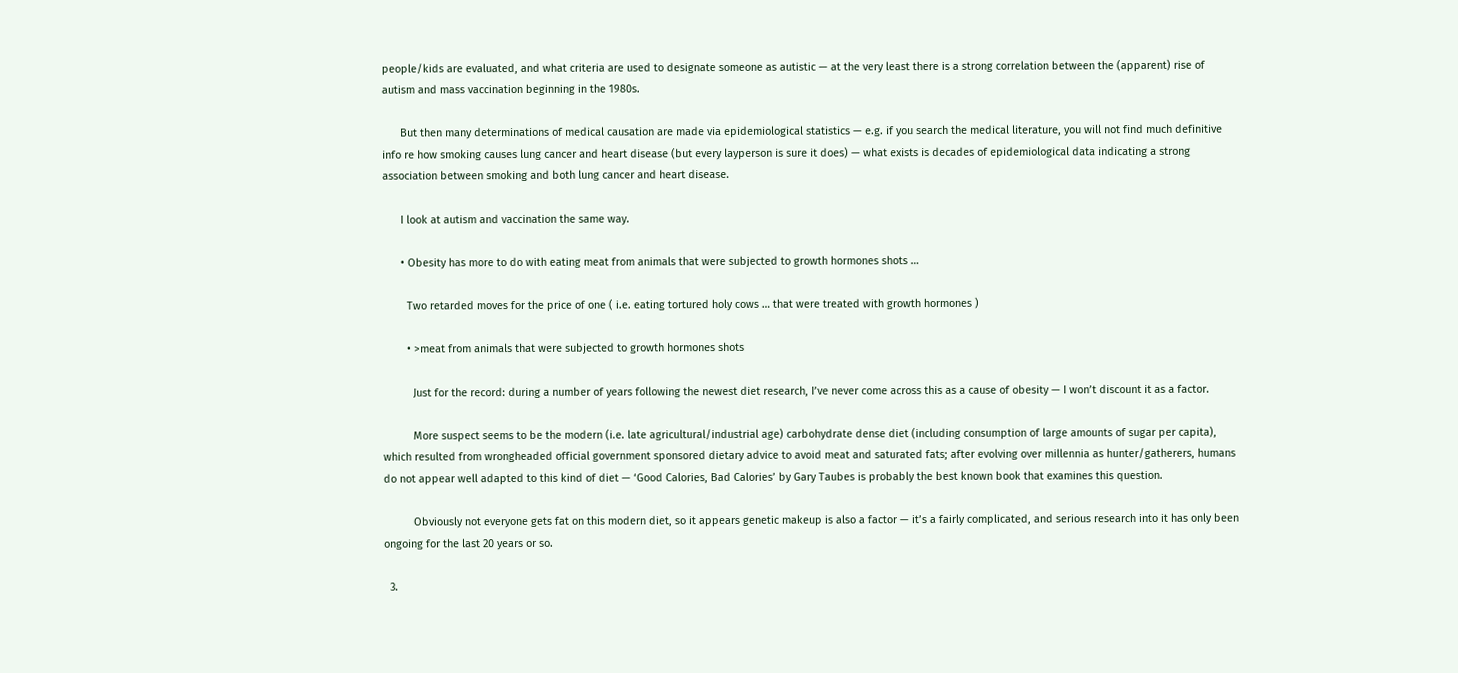people/kids are evaluated, and what criteria are used to designate someone as autistic — at the very least there is a strong correlation between the (apparent) rise of autism and mass vaccination beginning in the 1980s.

      But then many determinations of medical causation are made via epidemiological statistics — e.g. if you search the medical literature, you will not find much definitive info re how smoking causes lung cancer and heart disease (but every layperson is sure it does) — what exists is decades of epidemiological data indicating a strong association between smoking and both lung cancer and heart disease.

      I look at autism and vaccination the same way.

      • Obesity has more to do with eating meat from animals that were subjected to growth hormones shots …

        Two retarded moves for the price of one ( i.e. eating tortured holy cows … that were treated with growth hormones )

        • >meat from animals that were subjected to growth hormones shots

          Just for the record: during a number of years following the newest diet research, I’ve never come across this as a cause of obesity — I won’t discount it as a factor.

          More suspect seems to be the modern (i.e. late agricultural/industrial age) carbohydrate dense diet (including consumption of large amounts of sugar per capita), which resulted from wrongheaded official government sponsored dietary advice to avoid meat and saturated fats; after evolving over millennia as hunter/gatherers, humans do not appear well adapted to this kind of diet — ‘Good Calories, Bad Calories’ by Gary Taubes is probably the best known book that examines this question.

          Obviously not everyone gets fat on this modern diet, so it appears genetic makeup is also a factor — it’s a fairly complicated, and serious research into it has only been ongoing for the last 20 years or so.

  3.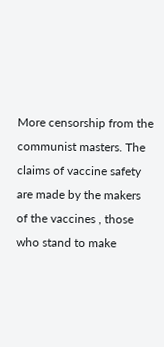More censorship from the communist masters. The claims of vaccine safety are made by the makers of the vaccines , those who stand to make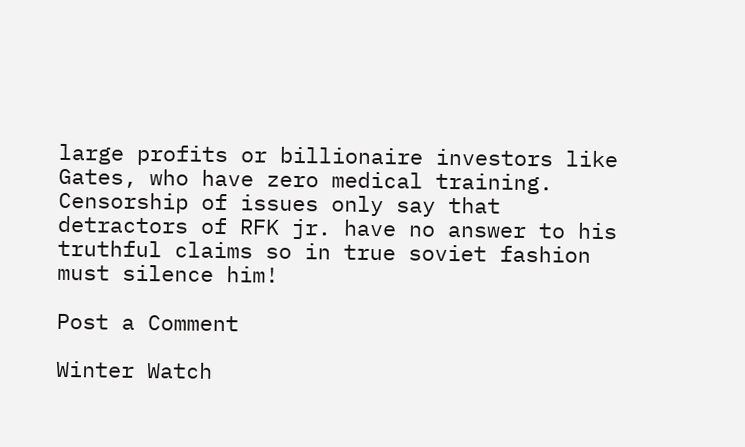large profits or billionaire investors like Gates, who have zero medical training. Censorship of issues only say that detractors of RFK jr. have no answer to his truthful claims so in true soviet fashion must silence him!

Post a Comment

Winter Watch